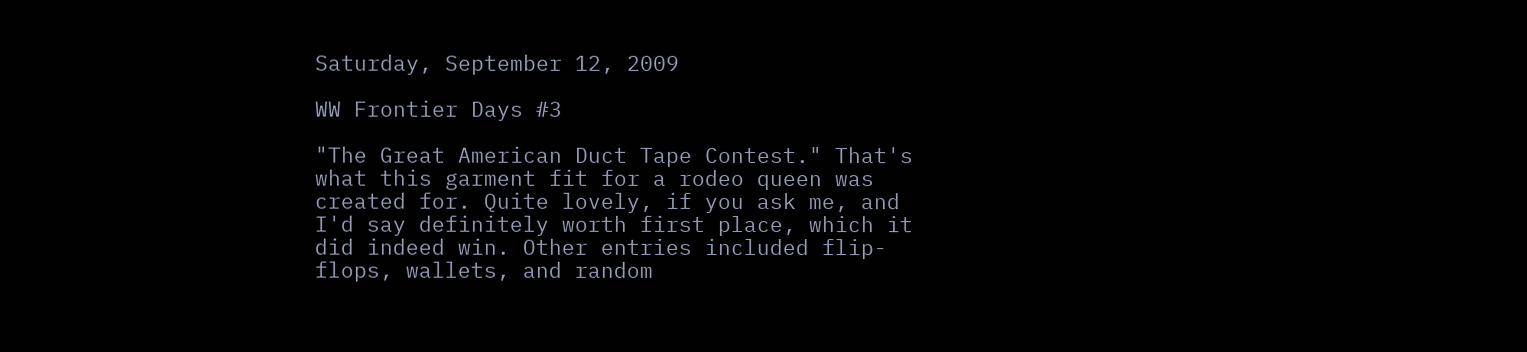Saturday, September 12, 2009

WW Frontier Days #3

"The Great American Duct Tape Contest." That's what this garment fit for a rodeo queen was created for. Quite lovely, if you ask me, and I'd say definitely worth first place, which it did indeed win. Other entries included flip-flops, wallets, and random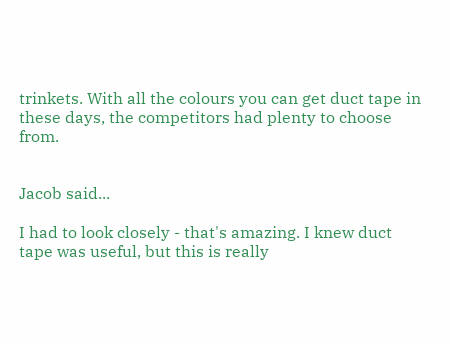trinkets. With all the colours you can get duct tape in these days, the competitors had plenty to choose from.


Jacob said...

I had to look closely - that's amazing. I knew duct tape was useful, but this is really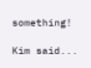something!

Kim said...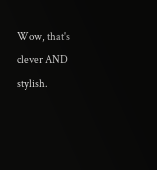Wow, that's clever AND stylish.